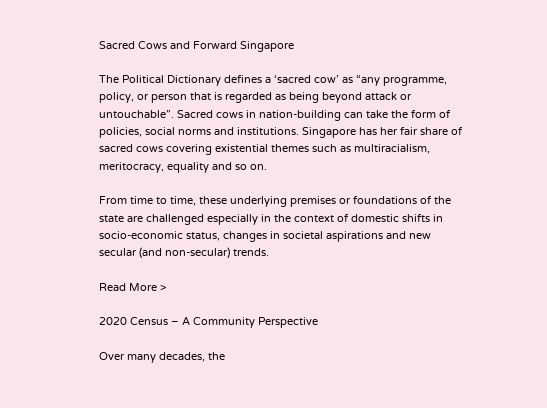Sacred Cows and Forward Singapore

The Political Dictionary defines a ‘sacred cow’ as “any programme, policy, or person that is regarded as being beyond attack or untouchable”. Sacred cows in nation-building can take the form of policies, social norms and institutions. Singapore has her fair share of sacred cows covering existential themes such as multiracialism, meritocracy, equality and so on.

From time to time, these underlying premises or foundations of the state are challenged especially in the context of domestic shifts in socio-economic status, changes in societal aspirations and new secular (and non-secular) trends.

Read More >

2020 Census – A Community Perspective

Over many decades, the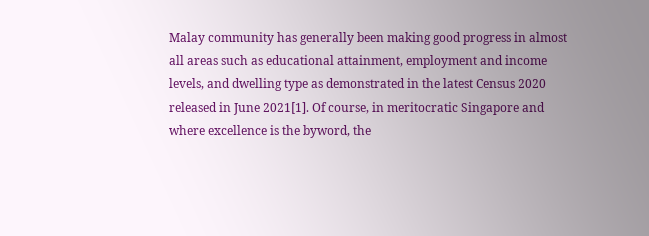Malay community has generally been making good progress in almost all areas such as educational attainment, employment and income levels, and dwelling type as demonstrated in the latest Census 2020 released in June 2021[1]. Of course, in meritocratic Singapore and where excellence is the byword, the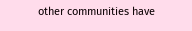other communities have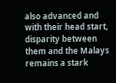also advanced and with their head start, disparity between them and the Malays remains a stark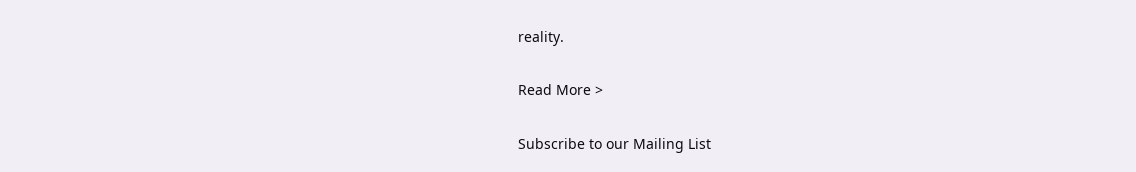reality.

Read More >

Subscribe to our Mailing List